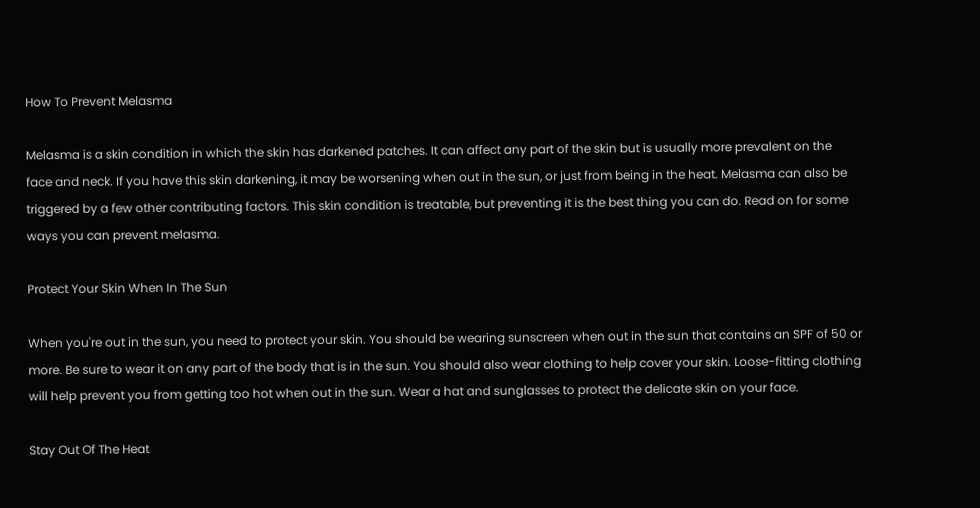How To Prevent Melasma

Melasma is a skin condition in which the skin has darkened patches. It can affect any part of the skin but is usually more prevalent on the face and neck. If you have this skin darkening, it may be worsening when out in the sun, or just from being in the heat. Melasma can also be triggered by a few other contributing factors. This skin condition is treatable, but preventing it is the best thing you can do. Read on for some ways you can prevent melasma.

Protect Your Skin When In The Sun

When you're out in the sun, you need to protect your skin. You should be wearing sunscreen when out in the sun that contains an SPF of 50 or more. Be sure to wear it on any part of the body that is in the sun. You should also wear clothing to help cover your skin. Loose-fitting clothing will help prevent you from getting too hot when out in the sun. Wear a hat and sunglasses to protect the delicate skin on your face.

Stay Out Of The Heat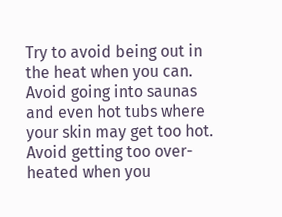Try to avoid being out in the heat when you can. Avoid going into saunas and even hot tubs where your skin may get too hot. Avoid getting too over-heated when you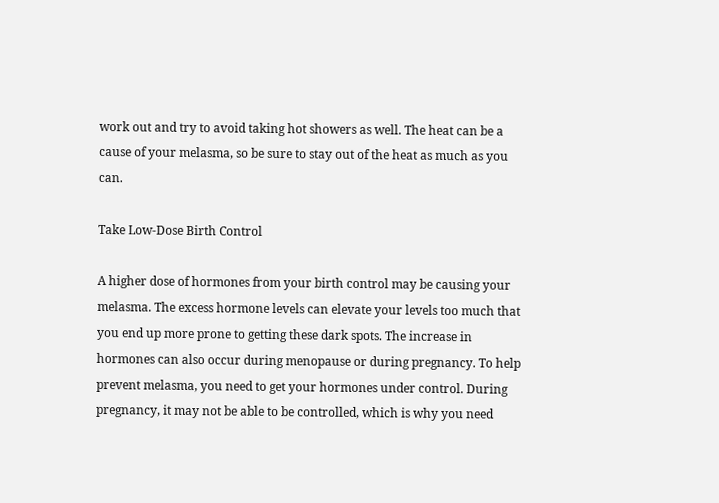work out and try to avoid taking hot showers as well. The heat can be a cause of your melasma, so be sure to stay out of the heat as much as you can.

Take Low-Dose Birth Control

A higher dose of hormones from your birth control may be causing your melasma. The excess hormone levels can elevate your levels too much that you end up more prone to getting these dark spots. The increase in hormones can also occur during menopause or during pregnancy. To help prevent melasma, you need to get your hormones under control. During pregnancy, it may not be able to be controlled, which is why you need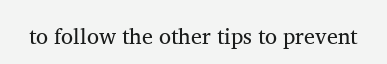to follow the other tips to prevent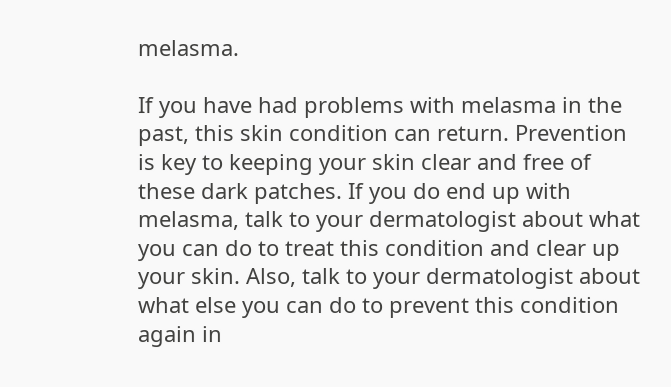melasma.

If you have had problems with melasma in the past, this skin condition can return. Prevention is key to keeping your skin clear and free of these dark patches. If you do end up with melasma, talk to your dermatologist about what you can do to treat this condition and clear up your skin. Also, talk to your dermatologist about what else you can do to prevent this condition again in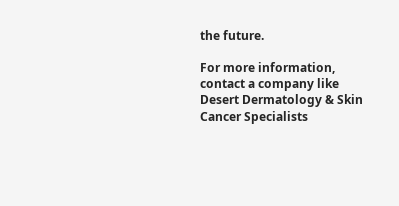the future.

For more information, contact a company like Desert Dermatology & Skin Cancer Specialists